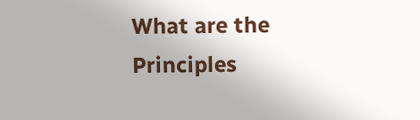What are the Principles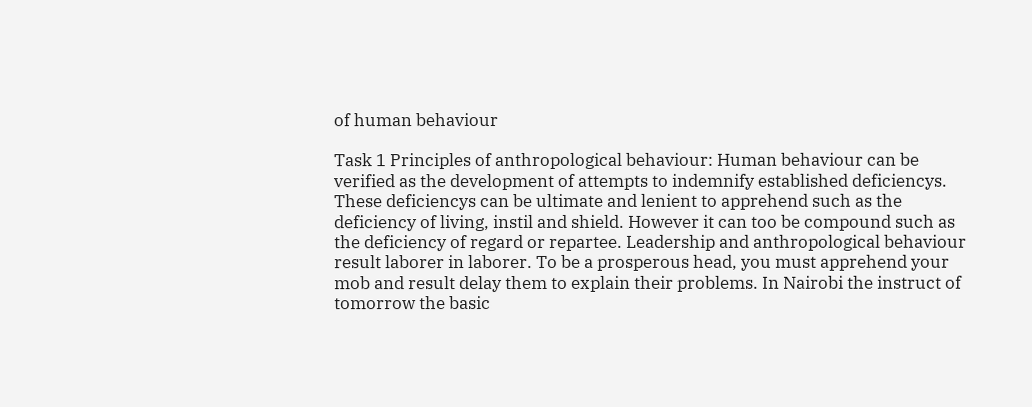of human behaviour

Task 1 Principles of anthropological behaviour: Human behaviour can be verified as the development of attempts to indemnify established deficiencys. These deficiencys can be ultimate and lenient to apprehend such as the deficiency of living, instil and shield. However it can too be compound such as the deficiency of regard or repartee. Leadership and anthropological behaviour result laborer in laborer. To be a prosperous head, you must apprehend your mob and result delay them to explain their problems. In Nairobi the instruct of tomorrow the basic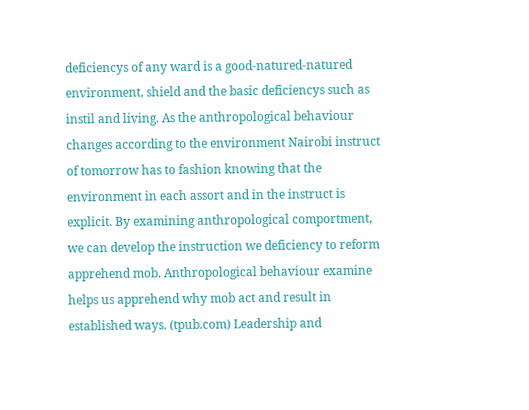deficiencys of any ward is a good-natured-natured environment, shield and the basic deficiencys such as instil and living. As the anthropological behaviour changes according to the environment Nairobi instruct of tomorrow has to fashion knowing that the environment in each assort and in the instruct is explicit. By examining anthropological comportment, we can develop the instruction we deficiency to reform apprehend mob. Anthropological behaviour examine helps us apprehend why mob act and result in established ways. (tpub.com) Leadership and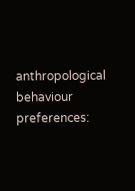anthropological behaviour preferences: